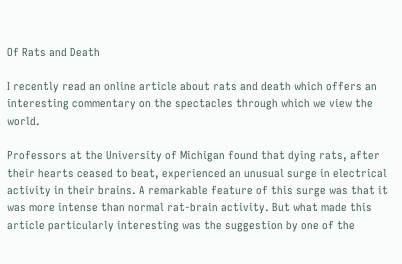Of Rats and Death

I recently read an online article about rats and death which offers an interesting commentary on the spectacles through which we view the world.

Professors at the University of Michigan found that dying rats, after their hearts ceased to beat, experienced an unusual surge in electrical activity in their brains. A remarkable feature of this surge was that it was more intense than normal rat-brain activity. But what made this article particularly interesting was the suggestion by one of the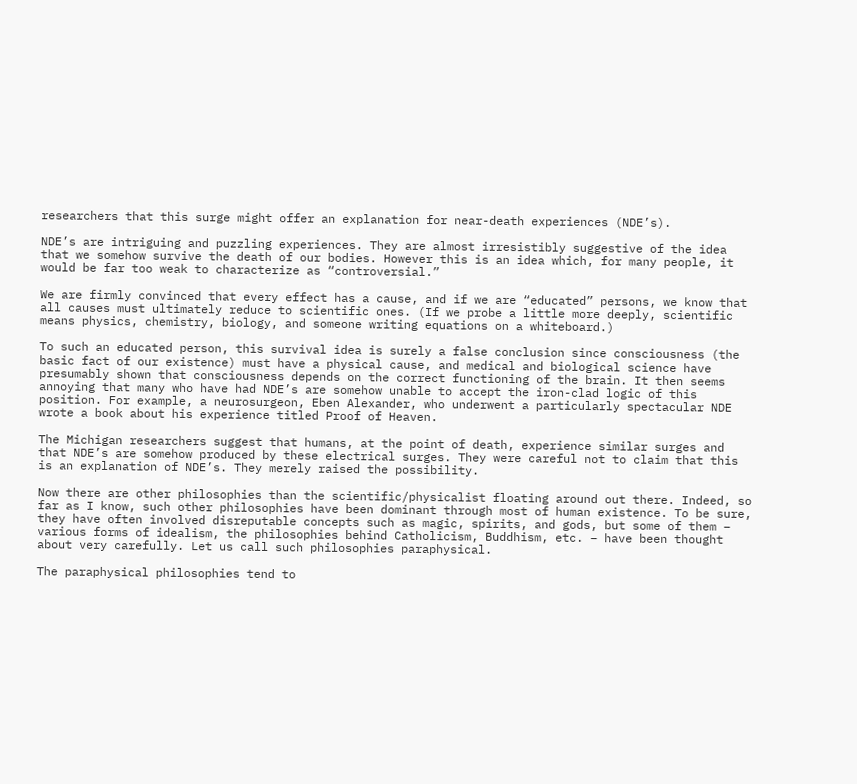researchers that this surge might offer an explanation for near-death experiences (NDE’s).

NDE’s are intriguing and puzzling experiences. They are almost irresistibly suggestive of the idea that we somehow survive the death of our bodies. However this is an idea which, for many people, it would be far too weak to characterize as “controversial.”

We are firmly convinced that every effect has a cause, and if we are “educated” persons, we know that all causes must ultimately reduce to scientific ones. (If we probe a little more deeply, scientific means physics, chemistry, biology, and someone writing equations on a whiteboard.)

To such an educated person, this survival idea is surely a false conclusion since consciousness (the basic fact of our existence) must have a physical cause, and medical and biological science have presumably shown that consciousness depends on the correct functioning of the brain. It then seems annoying that many who have had NDE’s are somehow unable to accept the iron-clad logic of this position. For example, a neurosurgeon, Eben Alexander, who underwent a particularly spectacular NDE wrote a book about his experience titled Proof of Heaven.

The Michigan researchers suggest that humans, at the point of death, experience similar surges and that NDE’s are somehow produced by these electrical surges. They were careful not to claim that this is an explanation of NDE’s. They merely raised the possibility.

Now there are other philosophies than the scientific/physicalist floating around out there. Indeed, so far as I know, such other philosophies have been dominant through most of human existence. To be sure, they have often involved disreputable concepts such as magic, spirits, and gods, but some of them – various forms of idealism, the philosophies behind Catholicism, Buddhism, etc. – have been thought about very carefully. Let us call such philosophies paraphysical.

The paraphysical philosophies tend to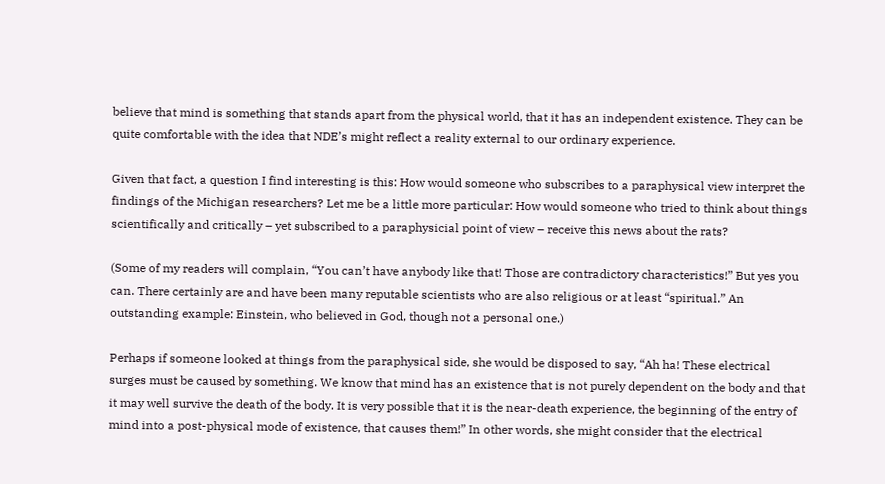believe that mind is something that stands apart from the physical world, that it has an independent existence. They can be quite comfortable with the idea that NDE’s might reflect a reality external to our ordinary experience.

Given that fact, a question I find interesting is this: How would someone who subscribes to a paraphysical view interpret the findings of the Michigan researchers? Let me be a little more particular: How would someone who tried to think about things scientifically and critically – yet subscribed to a paraphysicial point of view – receive this news about the rats?

(Some of my readers will complain, “You can’t have anybody like that! Those are contradictory characteristics!” But yes you can. There certainly are and have been many reputable scientists who are also religious or at least “spiritual.” An outstanding example: Einstein, who believed in God, though not a personal one.)

Perhaps if someone looked at things from the paraphysical side, she would be disposed to say, “Ah ha! These electrical surges must be caused by something. We know that mind has an existence that is not purely dependent on the body and that it may well survive the death of the body. It is very possible that it is the near-death experience, the beginning of the entry of mind into a post-physical mode of existence, that causes them!” In other words, she might consider that the electrical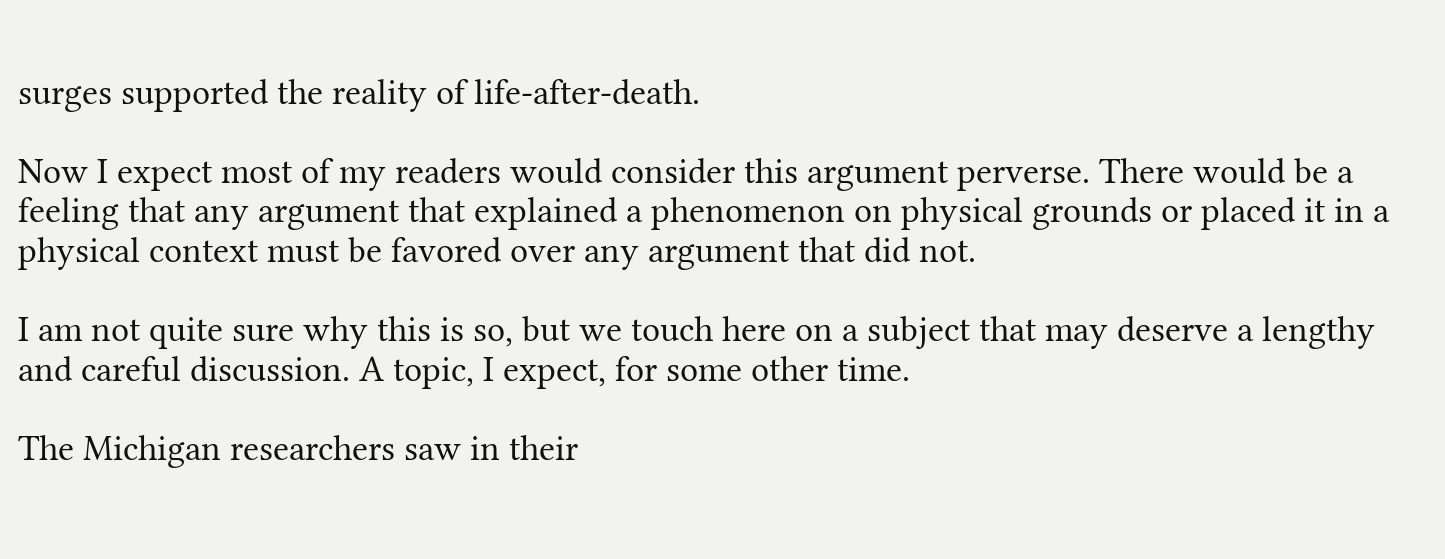surges supported the reality of life-after-death.

Now I expect most of my readers would consider this argument perverse. There would be a feeling that any argument that explained a phenomenon on physical grounds or placed it in a physical context must be favored over any argument that did not.

I am not quite sure why this is so, but we touch here on a subject that may deserve a lengthy and careful discussion. A topic, I expect, for some other time.

The Michigan researchers saw in their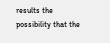results the possibility that the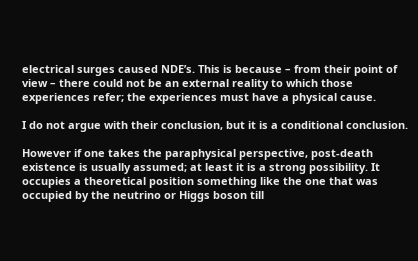electrical surges caused NDE’s. This is because – from their point of view – there could not be an external reality to which those experiences refer; the experiences must have a physical cause.

I do not argue with their conclusion, but it is a conditional conclusion.

However if one takes the paraphysical perspective, post-death existence is usually assumed; at least it is a strong possibility. It occupies a theoretical position something like the one that was occupied by the neutrino or Higgs boson till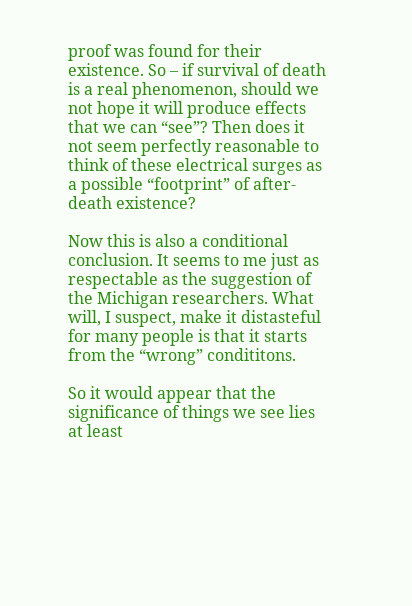proof was found for their existence. So – if survival of death is a real phenomenon, should we not hope it will produce effects that we can “see”? Then does it not seem perfectly reasonable to think of these electrical surges as a possible “footprint” of after-death existence?

Now this is also a conditional conclusion. It seems to me just as respectable as the suggestion of the Michigan researchers. What will, I suspect, make it distasteful for many people is that it starts from the “wrong” condititons.

So it would appear that the significance of things we see lies at least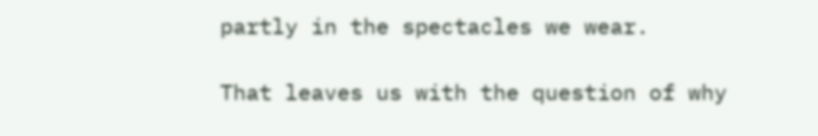partly in the spectacles we wear.

That leaves us with the question of why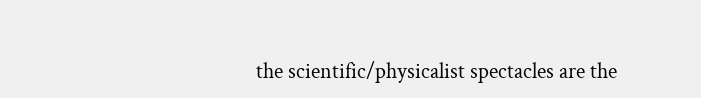the scientific/physicalist spectacles are the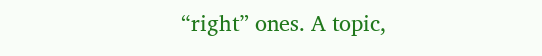“right” ones. A topic,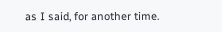as I said, for another time.